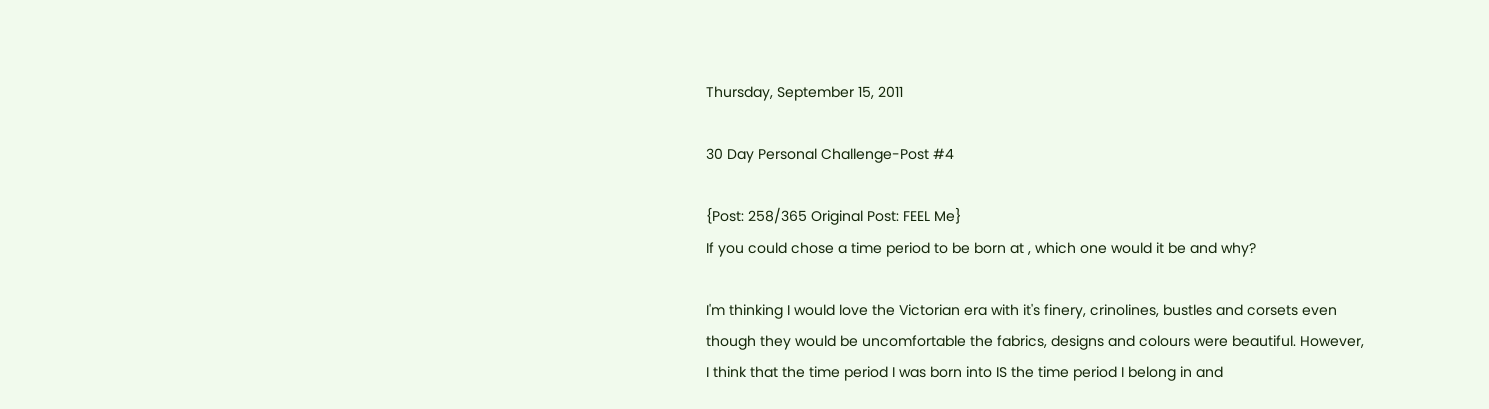Thursday, September 15, 2011

30 Day Personal Challenge-Post #4

{Post: 258/365 Original Post: FEEL Me}
If you could chose a time period to be born at , which one would it be and why?

I'm thinking I would love the Victorian era with it's finery, crinolines, bustles and corsets even though they would be uncomfortable the fabrics, designs and colours were beautiful. However, I think that the time period I was born into IS the time period I belong in and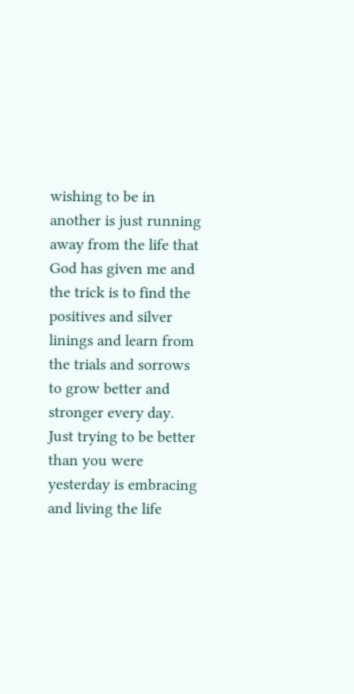wishing to be in another is just running away from the life that God has given me and the trick is to find the positives and silver linings and learn from the trials and sorrows to grow better and stronger every day.
Just trying to be better than you were yesterday is embracing and living the life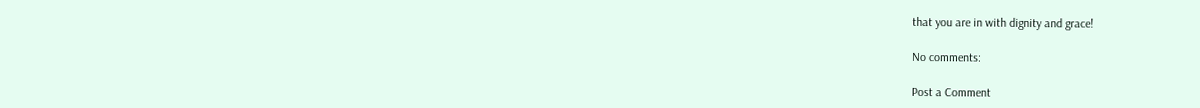that you are in with dignity and grace!

No comments:

Post a Comment